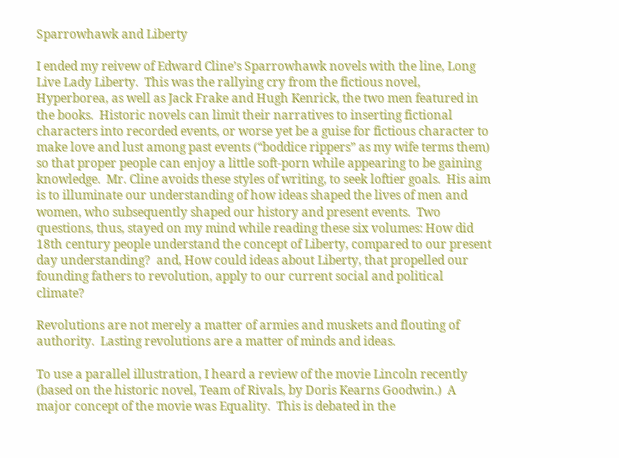Sparrowhawk and Liberty

I ended my reivew of Edward Cline’s Sparrowhawk novels with the line, Long Live Lady Liberty.  This was the rallying cry from the fictious novel, Hyperborea, as well as Jack Frake and Hugh Kenrick, the two men featured in the books.  Historic novels can limit their narratives to inserting fictional characters into recorded events, or worse yet be a guise for fictious character to make love and lust among past events (“boddice rippers” as my wife terms them) so that proper people can enjoy a little soft-porn while appearing to be gaining knowledge.  Mr. Cline avoids these styles of writing, to seek loftier goals.  His aim is to illuminate our understanding of how ideas shaped the lives of men and women, who subsequently shaped our history and present events.  Two questions, thus, stayed on my mind while reading these six volumes: How did 18th century people understand the concept of Liberty, compared to our present day understanding?  and, How could ideas about Liberty, that propelled our founding fathers to revolution, apply to our current social and political climate?

Revolutions are not merely a matter of armies and muskets and flouting of authority.  Lasting revolutions are a matter of minds and ideas.

To use a parallel illustration, I heard a review of the movie Lincoln recently (based on the historic novel, Team of Rivals, by Doris Kearns Goodwin.)  A major concept of the movie was Equality.  This is debated in the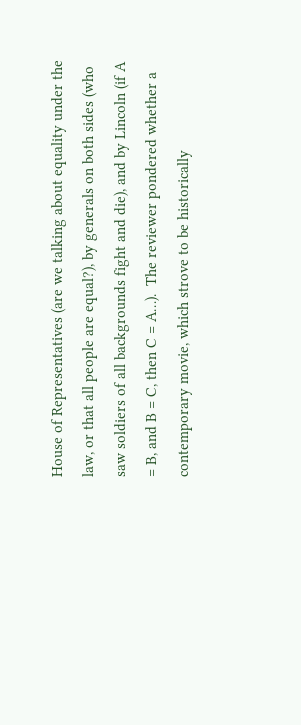House of Representatives (are we talking about equality under the law, or that all people are equal?), by generals on both sides (who saw soldiers of all backgrounds fight and die), and by Lincoln (if A = B, and B = C, then C = A…).  The reviewer pondered whether a contemporary movie, which strove to be historically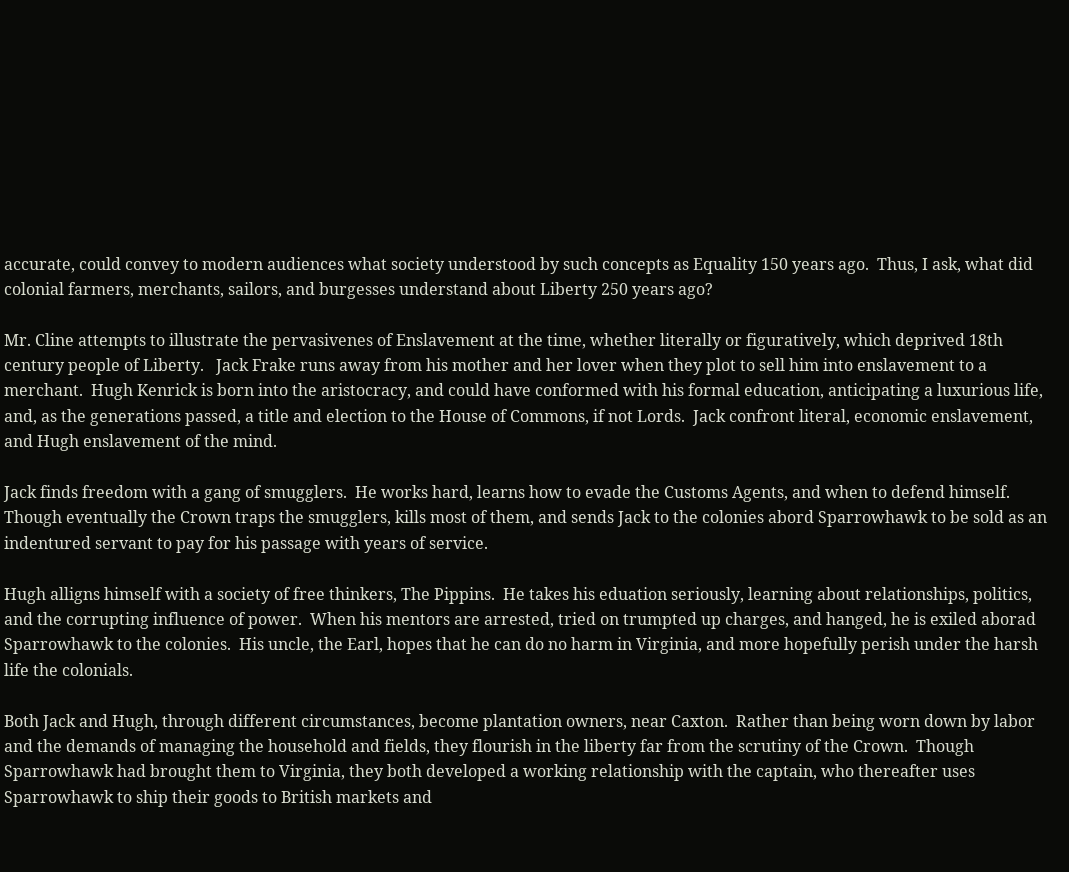accurate, could convey to modern audiences what society understood by such concepts as Equality 150 years ago.  Thus, I ask, what did colonial farmers, merchants, sailors, and burgesses understand about Liberty 250 years ago?

Mr. Cline attempts to illustrate the pervasivenes of Enslavement at the time, whether literally or figuratively, which deprived 18th century people of Liberty.   Jack Frake runs away from his mother and her lover when they plot to sell him into enslavement to a merchant.  Hugh Kenrick is born into the aristocracy, and could have conformed with his formal education, anticipating a luxurious life, and, as the generations passed, a title and election to the House of Commons, if not Lords.  Jack confront literal, economic enslavement, and Hugh enslavement of the mind.

Jack finds freedom with a gang of smugglers.  He works hard, learns how to evade the Customs Agents, and when to defend himself.  Though eventually the Crown traps the smugglers, kills most of them, and sends Jack to the colonies abord Sparrowhawk to be sold as an indentured servant to pay for his passage with years of service.

Hugh alligns himself with a society of free thinkers, The Pippins.  He takes his eduation seriously, learning about relationships, politics, and the corrupting influence of power.  When his mentors are arrested, tried on trumpted up charges, and hanged, he is exiled aborad Sparrowhawk to the colonies.  His uncle, the Earl, hopes that he can do no harm in Virginia, and more hopefully perish under the harsh life the colonials.

Both Jack and Hugh, through different circumstances, become plantation owners, near Caxton.  Rather than being worn down by labor and the demands of managing the household and fields, they flourish in the liberty far from the scrutiny of the Crown.  Though Sparrowhawk had brought them to Virginia, they both developed a working relationship with the captain, who thereafter uses Sparrowhawk to ship their goods to British markets and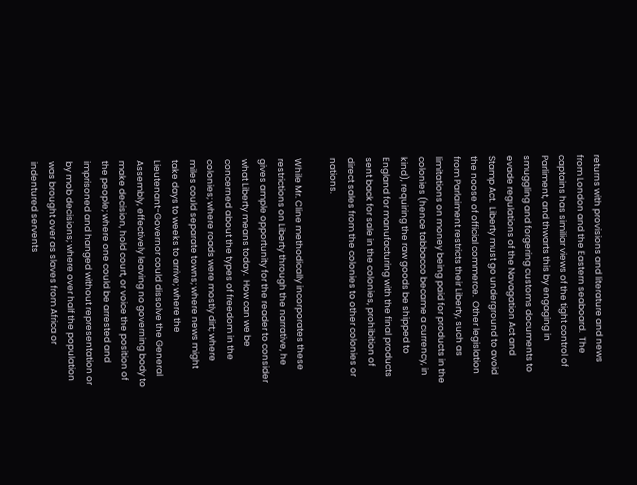returns with provisions and literature and news from London and the Eastern seaboard.  The captains has similiar views of the tight control of Parliment, and thwarts this by engaging in smuggling and forgering customs documents to evade regulations of the Navagation Act and Stamp Act.  Liberty must go underground to avoid the noose of official commerce.  Other legislation from Parlaiment restricts their Liberty, such as limitations on money being paid for products in the colonies (hence tabbacco became a currency, in kind), requiring the raw goods be shipped to England for manufacturing with the final products sent back for sale in the colonies, prohibition of direct sales from the colonies to other colonies or nations.

While Mr. Cline methodically incorporates these restrictions on Liberty through the narrative, he gives ample opportunity for the reader to consider what Liberty means today.  How can we be concerned about the types of freedom in the colonies; where roads were mostly dirt; where miles could separate towns; where news might take days to weeks to arrive; where the Lieutenant-Governor could dissolve the General Assembly, effectively leaving no governing body to make decision, hold court, or voice the position of the people; where one could be arrested and imprisoned and hanged without representation or by mob decisions; where over half the population was brought over as slaves from Africa or indentured servents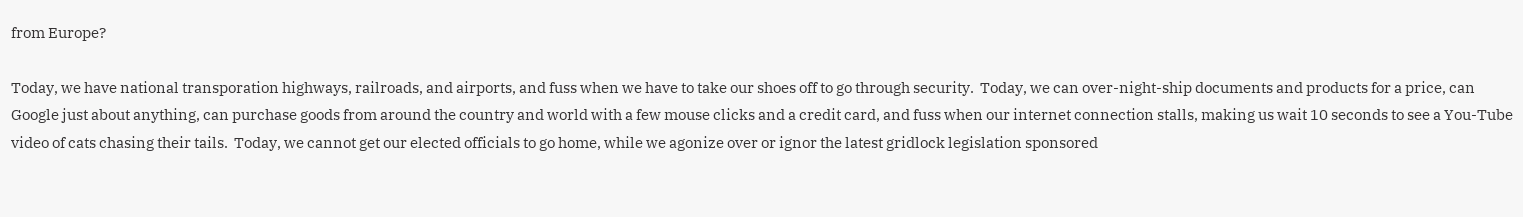from Europe?

Today, we have national transporation highways, railroads, and airports, and fuss when we have to take our shoes off to go through security.  Today, we can over-night-ship documents and products for a price, can Google just about anything, can purchase goods from around the country and world with a few mouse clicks and a credit card, and fuss when our internet connection stalls, making us wait 10 seconds to see a You-Tube video of cats chasing their tails.  Today, we cannot get our elected officials to go home, while we agonize over or ignor the latest gridlock legislation sponsored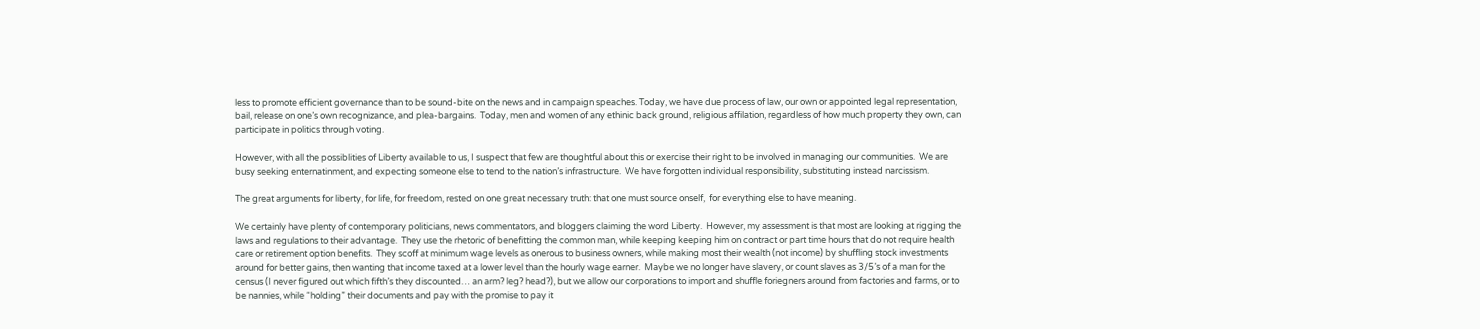less to promote efficient governance than to be sound-bite on the news and in campaign speaches. Today, we have due process of law, our own or appointed legal representation, bail, release on one’s own recognizance, and plea-bargains.  Today, men and women of any ethinic back ground, religious affilation, regardless of how much property they own, can participate in politics through voting.

However, with all the possiblities of Liberty available to us, I suspect that few are thoughtful about this or exercise their right to be involved in managing our communities.  We are busy seeking enternatinment, and expecting someone else to tend to the nation’s infrastructure.  We have forgotten individual responsibility, substituting instead narcissism.

The great arguments for liberty, for life, for freedom, rested on one great necessary truth: that one must source onself,  for everything else to have meaning.

We certainly have plenty of contemporary politicians, news commentators, and bloggers claiming the word Liberty.  However, my assessment is that most are looking at rigging the laws and regulations to their advantage.  They use the rhetoric of benefitting the common man, while keeping keeping him on contract or part time hours that do not require health care or retirement option benefits.  They scoff at minimum wage levels as onerous to business owners, while making most their wealth (not income) by shuffling stock investments around for better gains, then wanting that income taxed at a lower level than the hourly wage earner.  Maybe we no longer have slavery, or count slaves as 3/5’s of a man for the census (I never figured out which fifth’s they discounted… an arm? leg? head?), but we allow our corporations to import and shuffle foriegners around from factories and farms, or to be nannies, while “holding” their documents and pay with the promise to pay it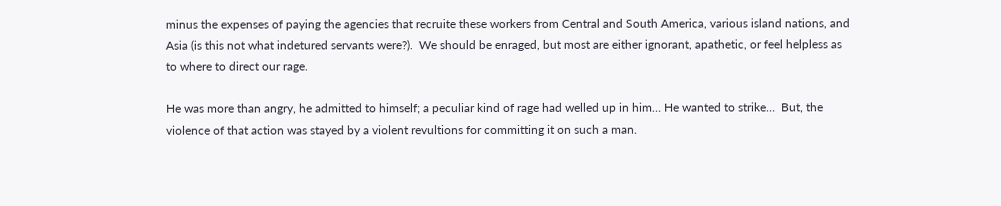minus the expenses of paying the agencies that recruite these workers from Central and South America, various island nations, and Asia (is this not what indetured servants were?).  We should be enraged, but most are either ignorant, apathetic, or feel helpless as to where to direct our rage.

He was more than angry, he admitted to himself; a peculiar kind of rage had welled up in him… He wanted to strike…  But, the violence of that action was stayed by a violent revultions for committing it on such a man.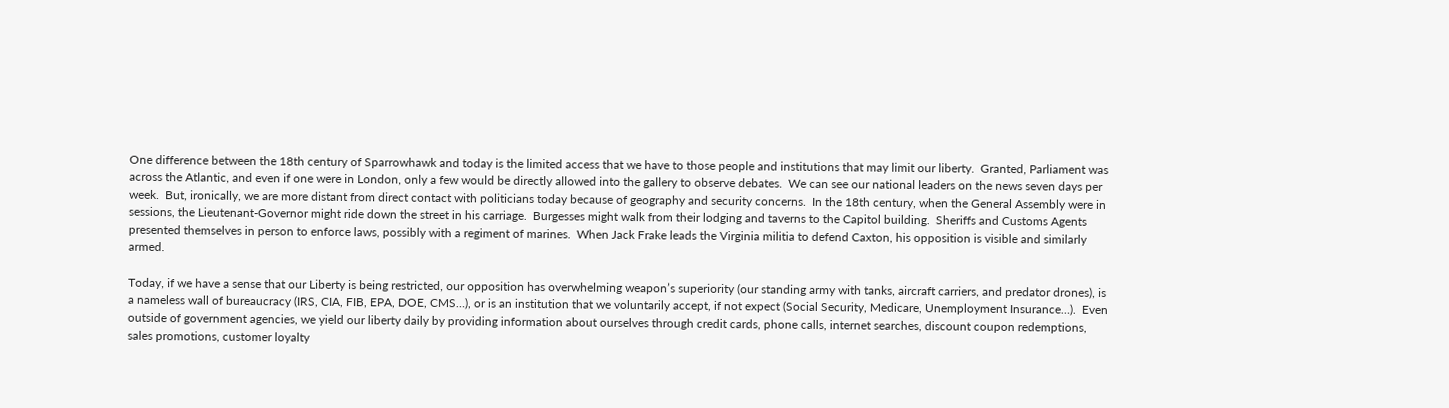One difference between the 18th century of Sparrowhawk and today is the limited access that we have to those people and institutions that may limit our liberty.  Granted, Parliament was across the Atlantic, and even if one were in London, only a few would be directly allowed into the gallery to observe debates.  We can see our national leaders on the news seven days per week.  But, ironically, we are more distant from direct contact with politicians today because of geography and security concerns.  In the 18th century, when the General Assembly were in sessions, the Lieutenant-Governor might ride down the street in his carriage.  Burgesses might walk from their lodging and taverns to the Capitol building.  Sheriffs and Customs Agents presented themselves in person to enforce laws, possibly with a regiment of marines.  When Jack Frake leads the Virginia militia to defend Caxton, his opposition is visible and similarly armed.

Today, if we have a sense that our Liberty is being restricted, our opposition has overwhelming weapon’s superiority (our standing army with tanks, aircraft carriers, and predator drones), is a nameless wall of bureaucracy (IRS, CIA, FIB, EPA, DOE, CMS…), or is an institution that we voluntarily accept, if not expect (Social Security, Medicare, Unemployment Insurance…).  Even outside of government agencies, we yield our liberty daily by providing information about ourselves through credit cards, phone calls, internet searches, discount coupon redemptions, sales promotions, customer loyalty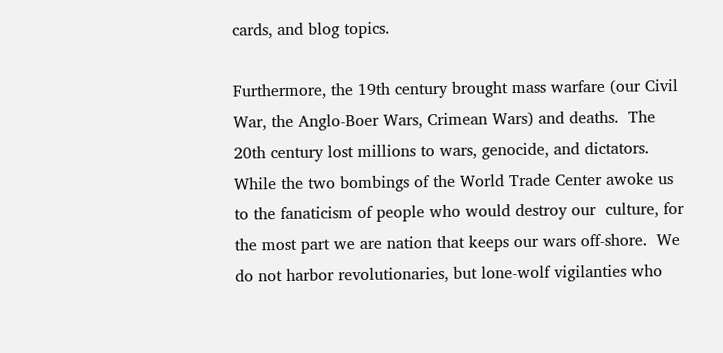cards, and blog topics.

Furthermore, the 19th century brought mass warfare (our Civil War, the Anglo-Boer Wars, Crimean Wars) and deaths.  The 20th century lost millions to wars, genocide, and dictators.  While the two bombings of the World Trade Center awoke us to the fanaticism of people who would destroy our  culture, for the most part we are nation that keeps our wars off-shore.  We do not harbor revolutionaries, but lone-wolf vigilanties who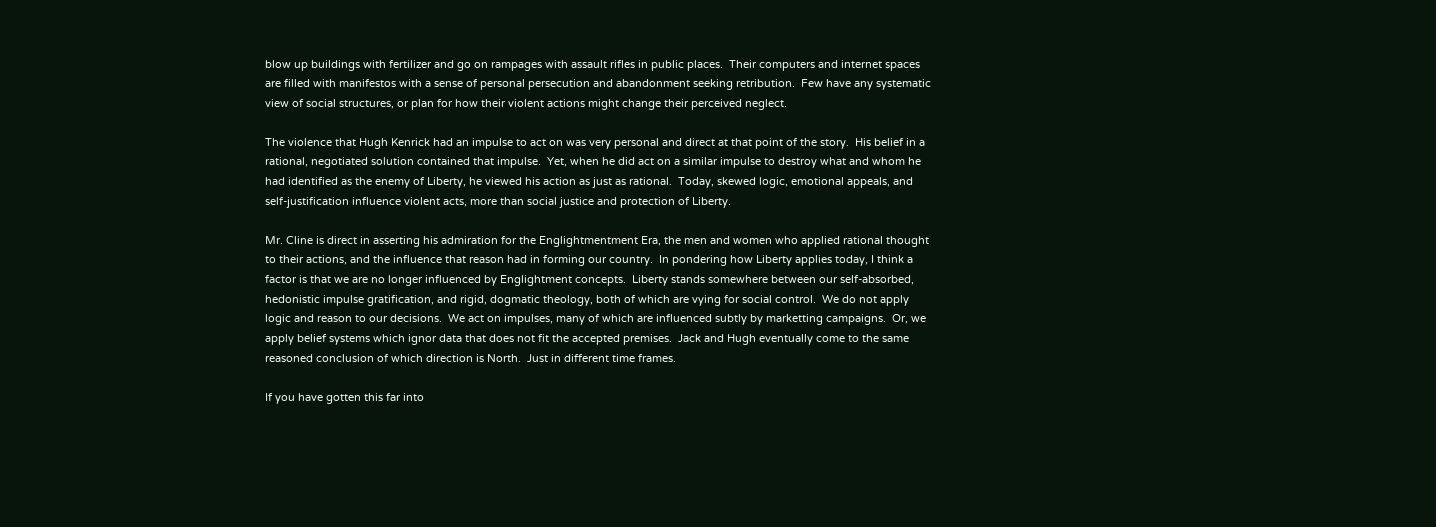blow up buildings with fertilizer and go on rampages with assault rifles in public places.  Their computers and internet spaces are filled with manifestos with a sense of personal persecution and abandonment seeking retribution.  Few have any systematic view of social structures, or plan for how their violent actions might change their perceived neglect.

The violence that Hugh Kenrick had an impulse to act on was very personal and direct at that point of the story.  His belief in a rational, negotiated solution contained that impulse.  Yet, when he did act on a similar impulse to destroy what and whom he had identified as the enemy of Liberty, he viewed his action as just as rational.  Today, skewed logic, emotional appeals, and self-justification influence violent acts, more than social justice and protection of Liberty.

Mr. Cline is direct in asserting his admiration for the Englightmentment Era, the men and women who applied rational thought to their actions, and the influence that reason had in forming our country.  In pondering how Liberty applies today, I think a factor is that we are no longer influenced by Englightment concepts.  Liberty stands somewhere between our self-absorbed, hedonistic impulse gratification, and rigid, dogmatic theology, both of which are vying for social control.  We do not apply logic and reason to our decisions.  We act on impulses, many of which are influenced subtly by marketting campaigns.  Or, we apply belief systems which ignor data that does not fit the accepted premises.  Jack and Hugh eventually come to the same reasoned conclusion of which direction is North.  Just in different time frames.

If you have gotten this far into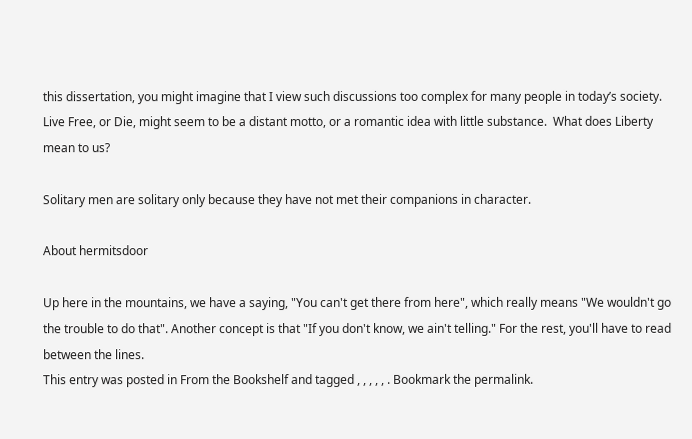this dissertation, you might imagine that I view such discussions too complex for many people in today’s society.  Live Free, or Die, might seem to be a distant motto, or a romantic idea with little substance.  What does Liberty mean to us?

Solitary men are solitary only because they have not met their companions in character.

About hermitsdoor

Up here in the mountains, we have a saying, "You can't get there from here", which really means "We wouldn't go the trouble to do that". Another concept is that "If you don't know, we ain't telling." For the rest, you'll have to read between the lines.
This entry was posted in From the Bookshelf and tagged , , , , , . Bookmark the permalink.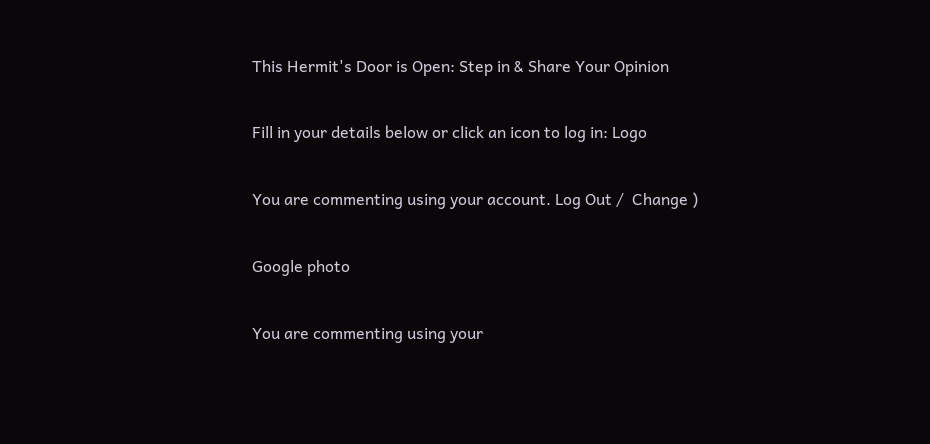This Hermit's Door is Open: Step in & Share Your Opinion

Fill in your details below or click an icon to log in: Logo

You are commenting using your account. Log Out /  Change )

Google photo

You are commenting using your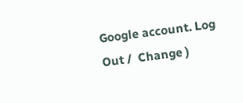Google account. Log Out /  Change )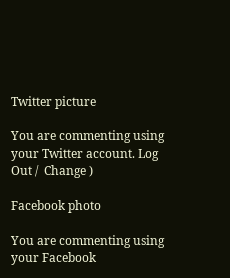Twitter picture

You are commenting using your Twitter account. Log Out /  Change )

Facebook photo

You are commenting using your Facebook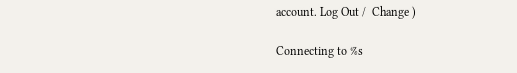account. Log Out /  Change )

Connecting to %s